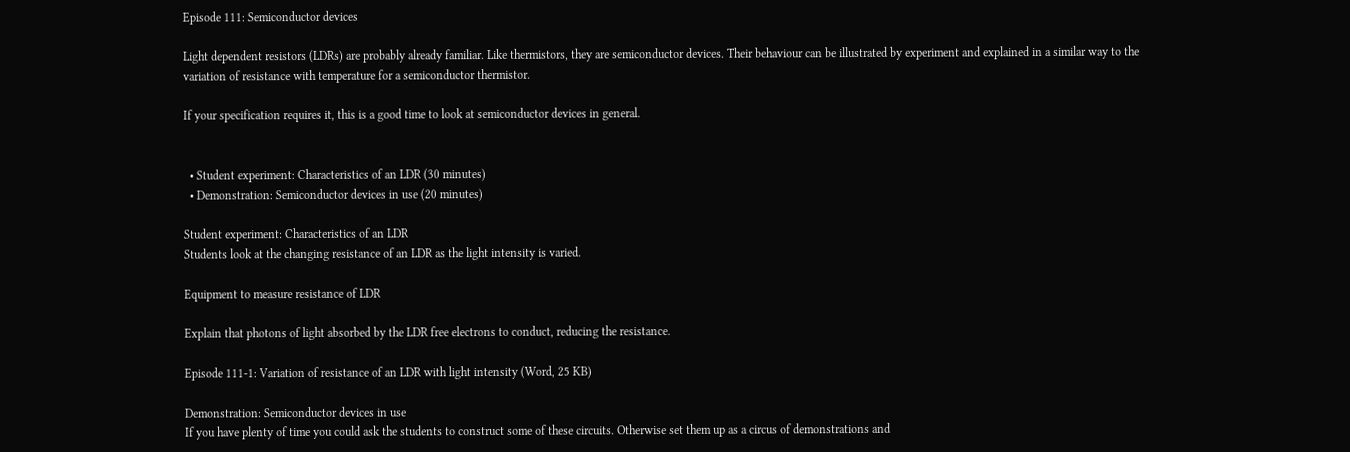Episode 111: Semiconductor devices

Light dependent resistors (LDRs) are probably already familiar. Like thermistors, they are semiconductor devices. Their behaviour can be illustrated by experiment and explained in a similar way to the variation of resistance with temperature for a semiconductor thermistor.

If your specification requires it, this is a good time to look at semiconductor devices in general.


  • Student experiment: Characteristics of an LDR (30 minutes)
  • Demonstration: Semiconductor devices in use (20 minutes)

Student experiment: Characteristics of an LDR
Students look at the changing resistance of an LDR as the light intensity is varied.

Equipment to measure resistance of LDR

Explain that photons of light absorbed by the LDR free electrons to conduct, reducing the resistance.

Episode 111-1: Variation of resistance of an LDR with light intensity (Word, 25 KB)

Demonstration: Semiconductor devices in use
If you have plenty of time you could ask the students to construct some of these circuits. Otherwise set them up as a circus of demonstrations and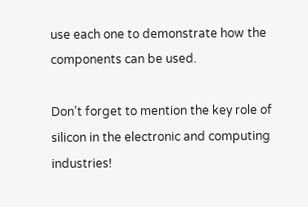use each one to demonstrate how the components can be used.

Don’t forget to mention the key role of silicon in the electronic and computing industries!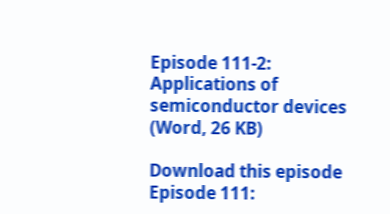Episode 111-2: Applications of semiconductor devices (Word, 26 KB)

Download this episode
Episode 111: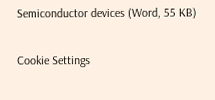Semiconductor devices (Word, 55 KB)

Cookie Settings